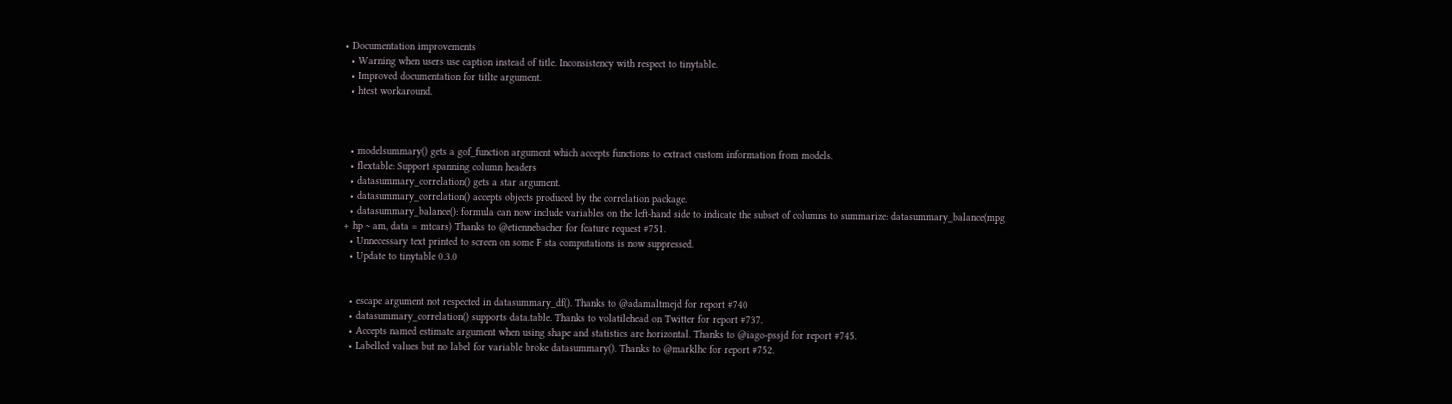• Documentation improvements
  • Warning when users use caption instead of title. Inconsistency with respect to tinytable.
  • Improved documentation for titlte argument.
  • htest workaround.



  • modelsummary() gets a gof_function argument which accepts functions to extract custom information from models.
  • flextable: Support spanning column headers
  • datasummary_correlation() gets a star argument.
  • datasummary_correlation() accepts objects produced by the correlation package.
  • datasummary_balance(): formula can now include variables on the left-hand side to indicate the subset of columns to summarize: datasummary_balance(mpg + hp ~ am, data = mtcars) Thanks to @etiennebacher for feature request #751.
  • Unnecessary text printed to screen on some F sta computations is now suppressed.
  • Update to tinytable 0.3.0


  • escape argument not respected in datasummary_df(). Thanks to @adamaltmejd for report #740
  • datasummary_correlation() supports data.table. Thanks to volatilehead on Twitter for report #737.
  • Accepts named estimate argument when using shape and statistics are horizontal. Thanks to @iago-pssjd for report #745.
  • Labelled values but no label for variable broke datasummary(). Thanks to @marklhc for report #752.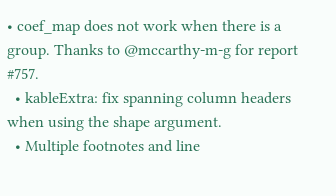• coef_map does not work when there is a group. Thanks to @mccarthy-m-g for report #757.
  • kableExtra: fix spanning column headers when using the shape argument.
  • Multiple footnotes and line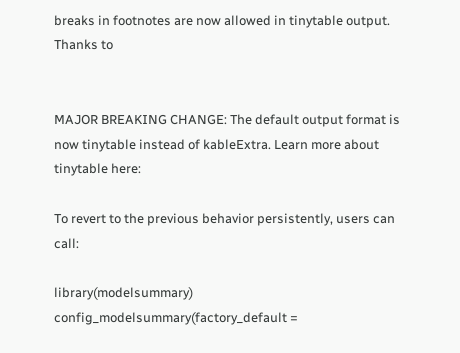breaks in footnotes are now allowed in tinytable output. Thanks to


MAJOR BREAKING CHANGE: The default output format is now tinytable instead of kableExtra. Learn more about tinytable here:

To revert to the previous behavior persistently, users can call:

library(modelsummary) config_modelsummary(factory_default =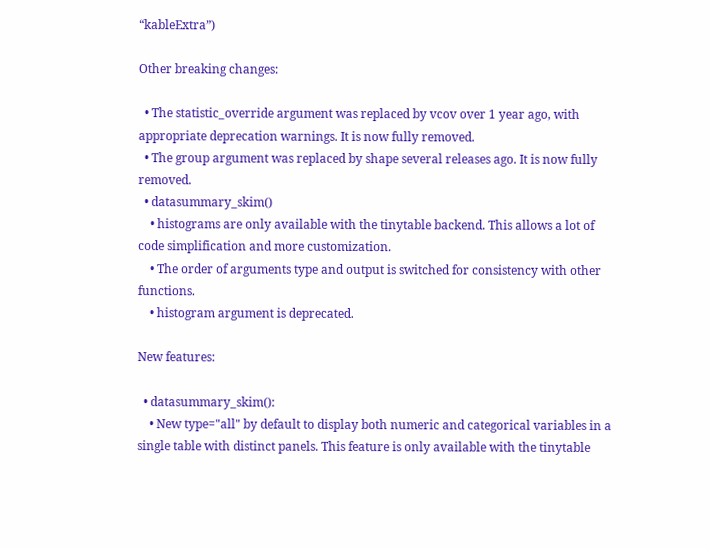“kableExtra”)

Other breaking changes:

  • The statistic_override argument was replaced by vcov over 1 year ago, with appropriate deprecation warnings. It is now fully removed.
  • The group argument was replaced by shape several releases ago. It is now fully removed.
  • datasummary_skim()
    • histograms are only available with the tinytable backend. This allows a lot of code simplification and more customization.
    • The order of arguments type and output is switched for consistency with other functions.
    • histogram argument is deprecated.

New features:

  • datasummary_skim():
    • New type="all" by default to display both numeric and categorical variables in a single table with distinct panels. This feature is only available with the tinytable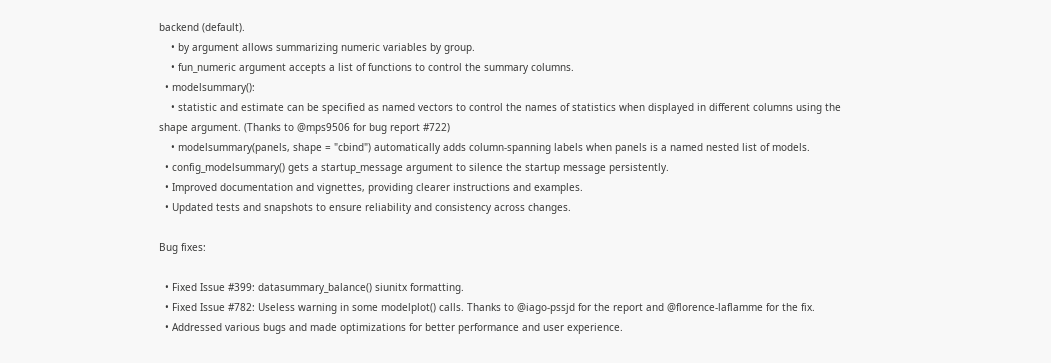backend (default).
    • by argument allows summarizing numeric variables by group.
    • fun_numeric argument accepts a list of functions to control the summary columns.
  • modelsummary():
    • statistic and estimate can be specified as named vectors to control the names of statistics when displayed in different columns using the shape argument. (Thanks to @mps9506 for bug report #722)
    • modelsummary(panels, shape = "cbind") automatically adds column-spanning labels when panels is a named nested list of models.
  • config_modelsummary() gets a startup_message argument to silence the startup message persistently.
  • Improved documentation and vignettes, providing clearer instructions and examples.
  • Updated tests and snapshots to ensure reliability and consistency across changes.

Bug fixes:

  • Fixed Issue #399: datasummary_balance() siunitx formatting.
  • Fixed Issue #782: Useless warning in some modelplot() calls. Thanks to @iago-pssjd for the report and @florence-laflamme for the fix.
  • Addressed various bugs and made optimizations for better performance and user experience.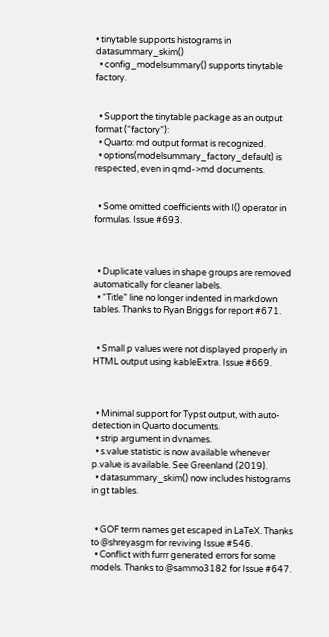• tinytable supports histograms in datasummary_skim()
  • config_modelsummary() supports tinytable factory.


  • Support the tinytable package as an output format (“factory”):
  • Quarto: md output format is recognized.
  • options(modelsummary_factory_default) is respected, even in qmd->md documents.


  • Some omitted coefficients with I() operator in formulas. Issue #693.



  • Duplicate values in shape groups are removed automatically for cleaner labels.
  • “Title” line no longer indented in markdown tables. Thanks to Ryan Briggs for report #671.


  • Small p values were not displayed properly in HTML output using kableExtra. Issue #669.



  • Minimal support for Typst output, with auto-detection in Quarto documents.
  • strip argument in dvnames.
  • s.value statistic is now available whenever p.value is available. See Greenland (2019).
  • datasummary_skim() now includes histograms in gt tables.


  • GOF term names get escaped in LaTeX. Thanks to @shreyasgm for reviving Issue #546.
  • Conflict with furrr generated errors for some models. Thanks to @sammo3182 for Issue #647.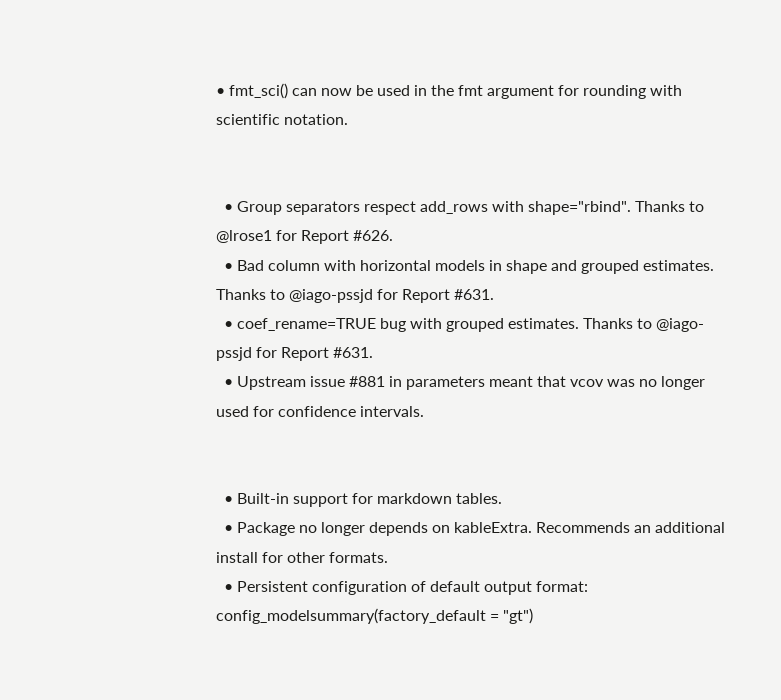• fmt_sci() can now be used in the fmt argument for rounding with scientific notation.


  • Group separators respect add_rows with shape="rbind". Thanks to @lrose1 for Report #626.
  • Bad column with horizontal models in shape and grouped estimates. Thanks to @iago-pssjd for Report #631.
  • coef_rename=TRUE bug with grouped estimates. Thanks to @iago-pssjd for Report #631.
  • Upstream issue #881 in parameters meant that vcov was no longer used for confidence intervals.


  • Built-in support for markdown tables.
  • Package no longer depends on kableExtra. Recommends an additional install for other formats.
  • Persistent configuration of default output format: config_modelsummary(factory_default = "gt")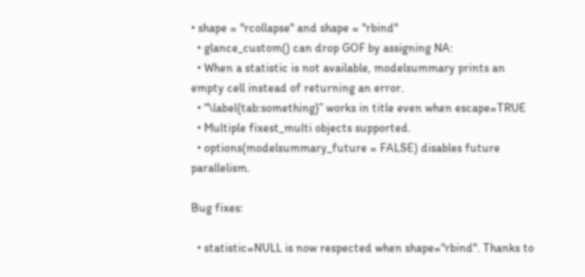• shape = "rcollapse" and shape = "rbind"
  • glance_custom() can drop GOF by assigning NA:
  • When a statistic is not available, modelsummary prints an empty cell instead of returning an error.
  • “\label{tab:something}” works in title even when escape=TRUE
  • Multiple fixest_multi objects supported.
  • options(modelsummary_future = FALSE) disables future parallelism.

Bug fixes:

  • statistic=NULL is now respected when shape="rbind". Thanks to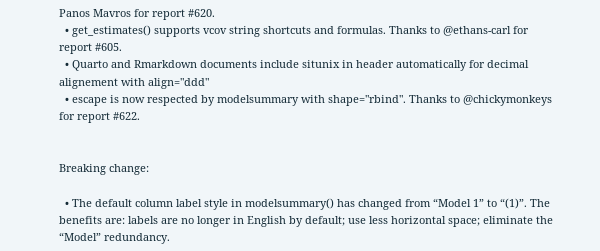Panos Mavros for report #620.
  • get_estimates() supports vcov string shortcuts and formulas. Thanks to @ethans-carl for report #605.
  • Quarto and Rmarkdown documents include situnix in header automatically for decimal alignement with align="ddd"
  • escape is now respected by modelsummary with shape="rbind". Thanks to @chickymonkeys for report #622.


Breaking change:

  • The default column label style in modelsummary() has changed from “Model 1” to “(1)”. The benefits are: labels are no longer in English by default; use less horizontal space; eliminate the “Model” redundancy.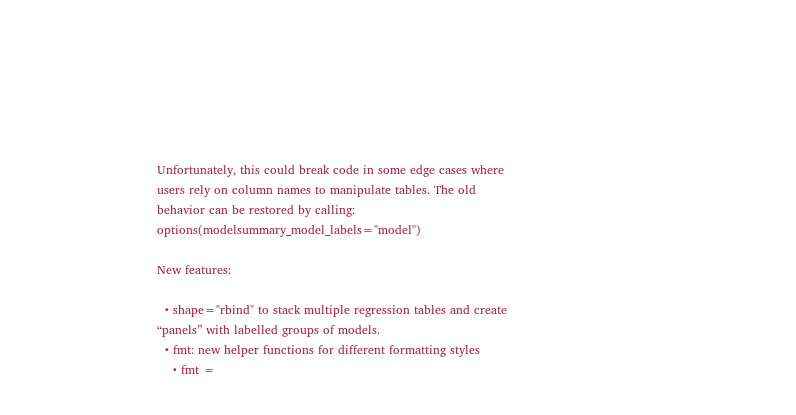Unfortunately, this could break code in some edge cases where users rely on column names to manipulate tables. The old behavior can be restored by calling: options(modelsummary_model_labels="model")

New features:

  • shape="rbind" to stack multiple regression tables and create “panels” with labelled groups of models.
  • fmt: new helper functions for different formatting styles
    • fmt =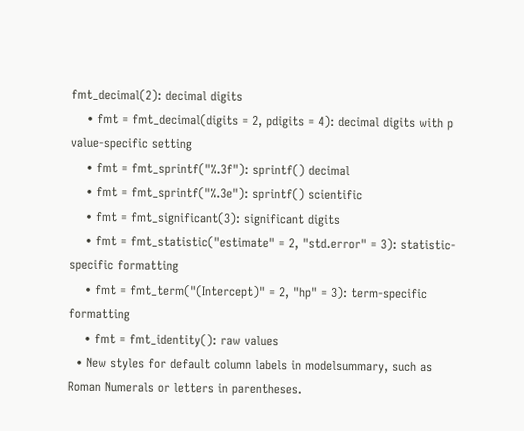fmt_decimal(2): decimal digits
    • fmt = fmt_decimal(digits = 2, pdigits = 4): decimal digits with p value-specific setting
    • fmt = fmt_sprintf("%.3f"): sprintf() decimal
    • fmt = fmt_sprintf("%.3e"): sprintf() scientific
    • fmt = fmt_significant(3): significant digits
    • fmt = fmt_statistic("estimate" = 2, "std.error" = 3): statistic-specific formatting
    • fmt = fmt_term("(Intercept)" = 2, "hp" = 3): term-specific formatting
    • fmt = fmt_identity(): raw values
  • New styles for default column labels in modelsummary, such as Roman Numerals or letters in parentheses.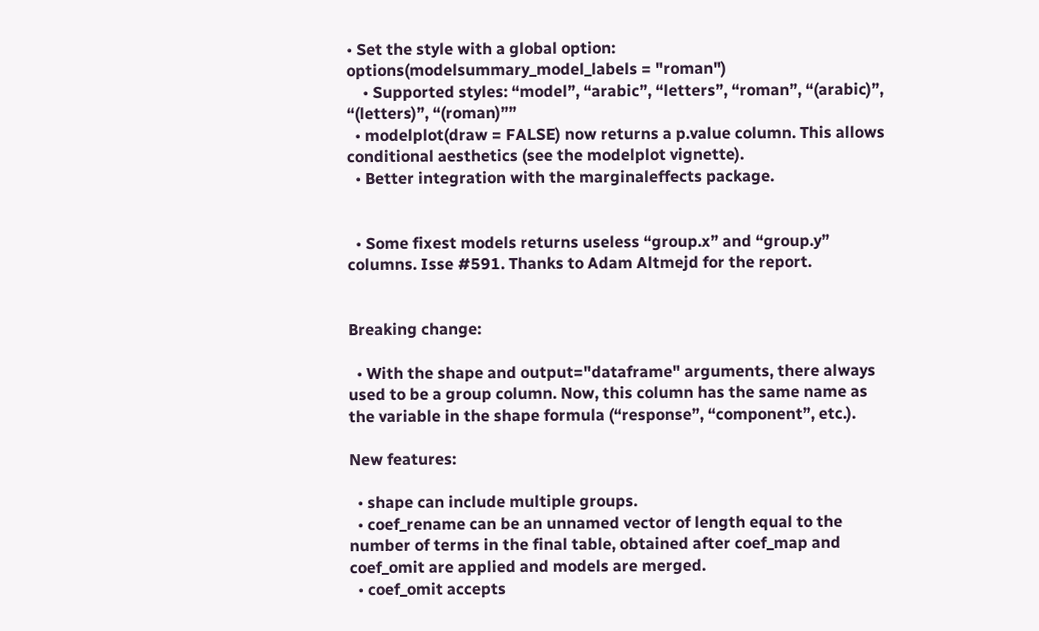• Set the style with a global option: options(modelsummary_model_labels = "roman")
    • Supported styles: “model”, “arabic”, “letters”, “roman”, “(arabic)”, “(letters)”, “(roman)””
  • modelplot(draw = FALSE) now returns a p.value column. This allows conditional aesthetics (see the modelplot vignette).
  • Better integration with the marginaleffects package.


  • Some fixest models returns useless “group.x” and “group.y” columns. Isse #591. Thanks to Adam Altmejd for the report.


Breaking change:

  • With the shape and output="dataframe" arguments, there always used to be a group column. Now, this column has the same name as the variable in the shape formula (“response”, “component”, etc.).

New features:

  • shape can include multiple groups.
  • coef_rename can be an unnamed vector of length equal to the number of terms in the final table, obtained after coef_map and coef_omit are applied and models are merged.
  • coef_omit accepts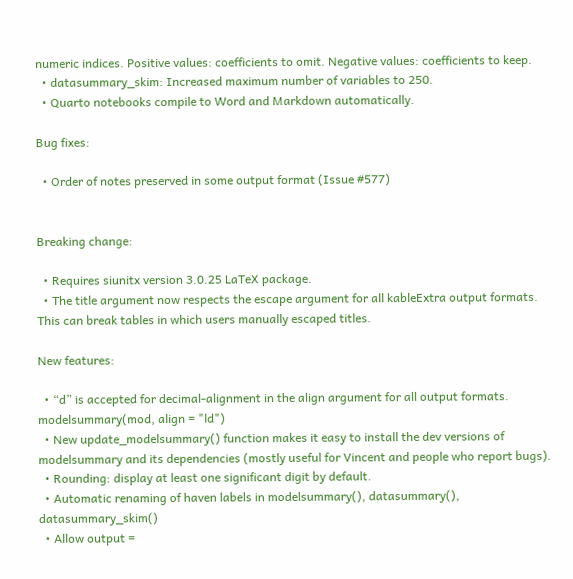numeric indices. Positive values: coefficients to omit. Negative values: coefficients to keep.
  • datasummary_skim: Increased maximum number of variables to 250.
  • Quarto notebooks compile to Word and Markdown automatically.

Bug fixes:

  • Order of notes preserved in some output format (Issue #577)


Breaking change:

  • Requires siunitx version 3.0.25 LaTeX package.
  • The title argument now respects the escape argument for all kableExtra output formats. This can break tables in which users manually escaped titles.

New features:

  • “d” is accepted for decimal-alignment in the align argument for all output formats. modelsummary(mod, align = "ld")
  • New update_modelsummary() function makes it easy to install the dev versions of modelsummary and its dependencies (mostly useful for Vincent and people who report bugs).
  • Rounding: display at least one significant digit by default.
  • Automatic renaming of haven labels in modelsummary(), datasummary(), datasummary_skim()
  • Allow output =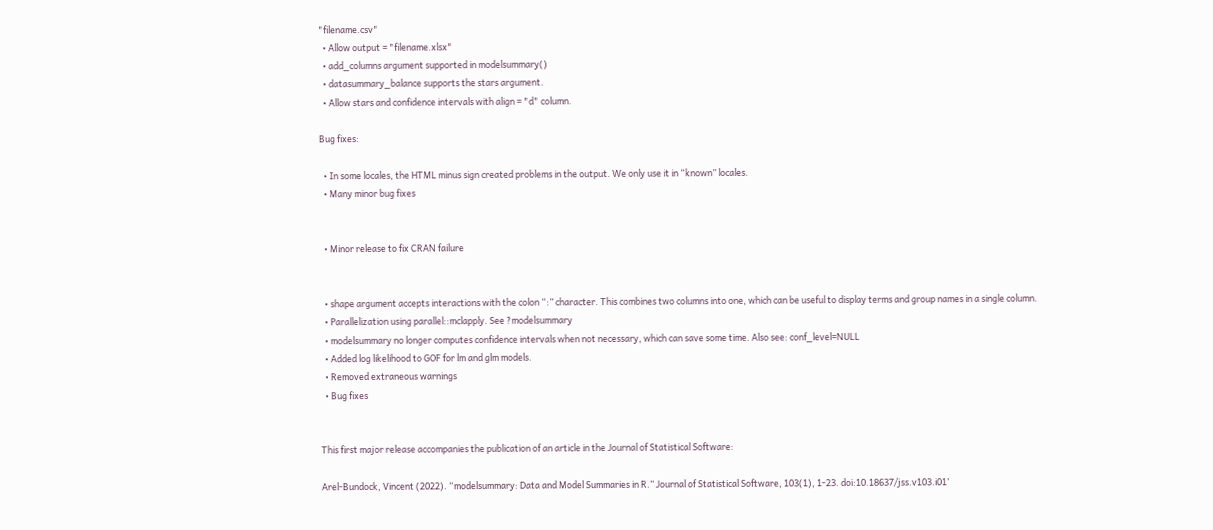"filename.csv"
  • Allow output = "filename.xlsx"
  • add_columns argument supported in modelsummary()
  • datasummary_balance supports the stars argument.
  • Allow stars and confidence intervals with align = "d" column.

Bug fixes:

  • In some locales, the HTML minus sign created problems in the output. We only use it in “known” locales.
  • Many minor bug fixes


  • Minor release to fix CRAN failure


  • shape argument accepts interactions with the colon “:” character. This combines two columns into one, which can be useful to display terms and group names in a single column.
  • Parallelization using parallel::mclapply. See ?modelsummary
  • modelsummary no longer computes confidence intervals when not necessary, which can save some time. Also see: conf_level=NULL
  • Added log likelihood to GOF for lm and glm models.
  • Removed extraneous warnings
  • Bug fixes


This first major release accompanies the publication of an article in the Journal of Statistical Software:

Arel-Bundock, Vincent (2022). “modelsummary: Data and Model Summaries in R.” Journal of Statistical Software, 103(1), 1-23. doi:10.18637/jss.v103.i01’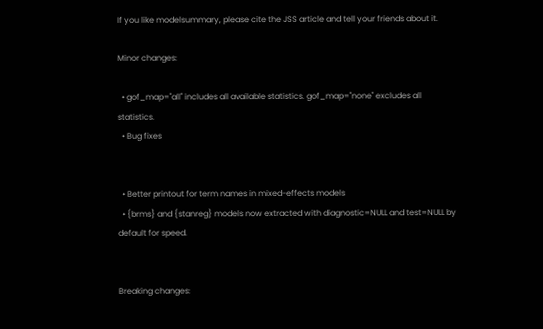If you like modelsummary, please cite the JSS article and tell your friends about it.

Minor changes:

  • gof_map="all" includes all available statistics. gof_map="none" excludes all statistics.
  • Bug fixes


  • Better printout for term names in mixed-effects models
  • {brms} and {stanreg} models now extracted with diagnostic=NULL and test=NULL by default for speed.


Breaking changes: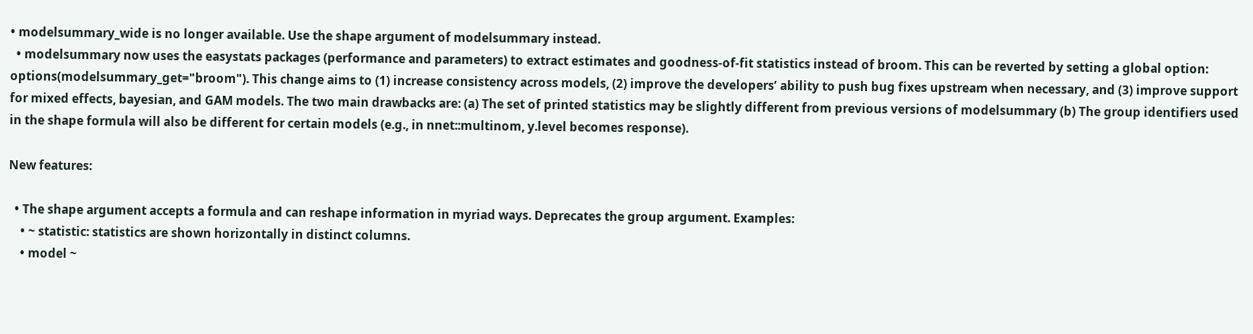• modelsummary_wide is no longer available. Use the shape argument of modelsummary instead.
  • modelsummary now uses the easystats packages (performance and parameters) to extract estimates and goodness-of-fit statistics instead of broom. This can be reverted by setting a global option: options(modelsummary_get="broom"). This change aims to (1) increase consistency across models, (2) improve the developers’ ability to push bug fixes upstream when necessary, and (3) improve support for mixed effects, bayesian, and GAM models. The two main drawbacks are: (a) The set of printed statistics may be slightly different from previous versions of modelsummary (b) The group identifiers used in the shape formula will also be different for certain models (e.g., in nnet::multinom, y.level becomes response).

New features:

  • The shape argument accepts a formula and can reshape information in myriad ways. Deprecates the group argument. Examples:
    • ~ statistic: statistics are shown horizontally in distinct columns.
    • model ~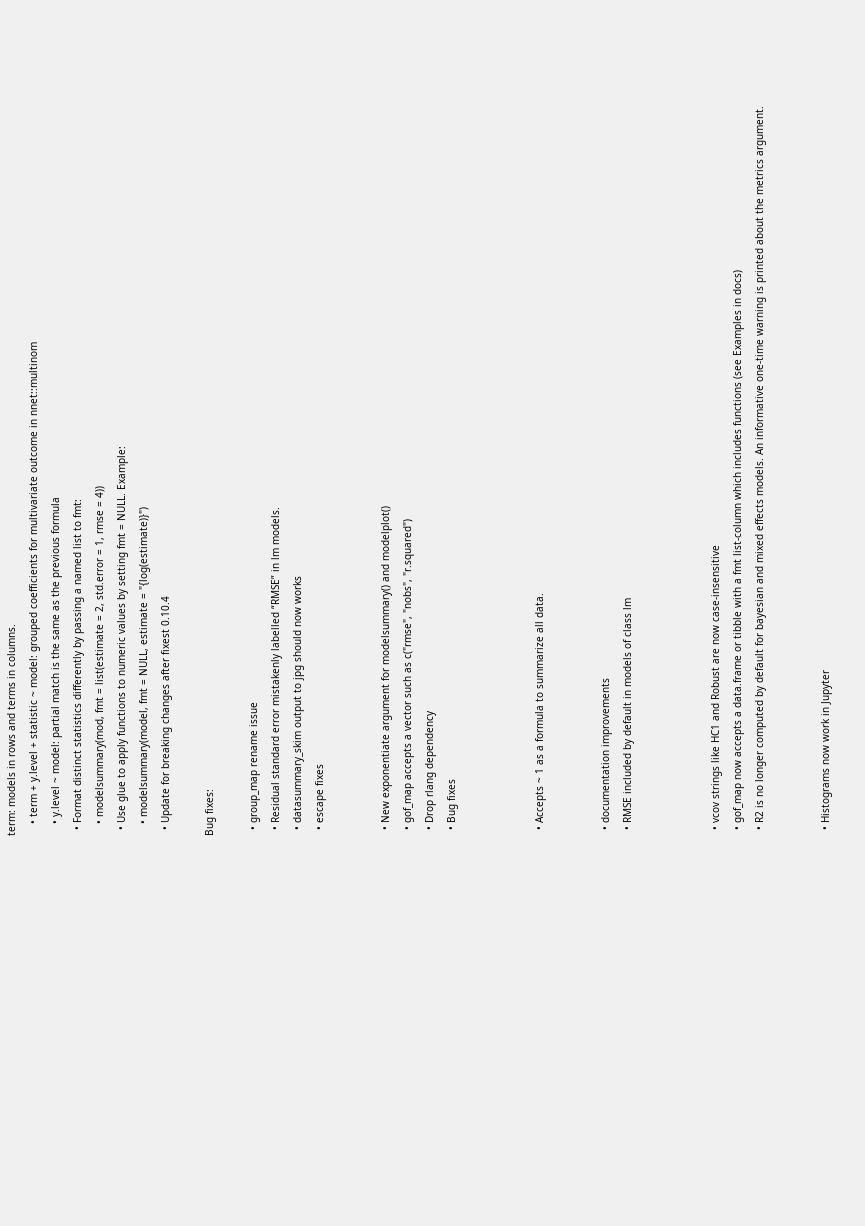term: models in rows and terms in columns.
    • term + y.level + statistic ~ model: grouped coefficients for multivariate outcome in nnet::multinom
    • y.level ~ model: partial match is the same as the previous formula
  • Format distinct statistics differently by passing a named list to fmt:
    • modelsummary(mod, fmt = list(estimate = 2, std.error = 1, rmse = 4))
  • Use glue to apply functions to numeric values by setting fmt = NULL. Example:
    • modelsummary(model, fmt = NULL, estimate = "{log(estimate)}")
  • Update for breaking changes after fixest 0.10.4

Bug fixes:

  • group_map rename issue
  • Residual standard error mistakenly labelled “RMSE” in lm models.
  • datasummary_skim output to jpg should now works
  • escape fixes


  • New exponentiate argument for modelsummary() and modelplot()
  • gof_map accepts a vector such as c("rmse", "nobs", "r.squared")
  • Drop rlang dependency
  • Bug fixes



  • Accepts ~ 1 as a formula to summarize all data.


  • documentation improvements
  • RMSE included by default in models of class lm



  • vcov strings like HC1 and Robust are now case-insensitive
  • gof_map now accepts a data.frame or tibble with a fmt list-column which includes functions (see Examples in docs)
  • R2 is no longer computed by default for bayesian and mixed effects models. An informative one-time warning is printed about the metrics argument.


  • Histograms now work in Jupyter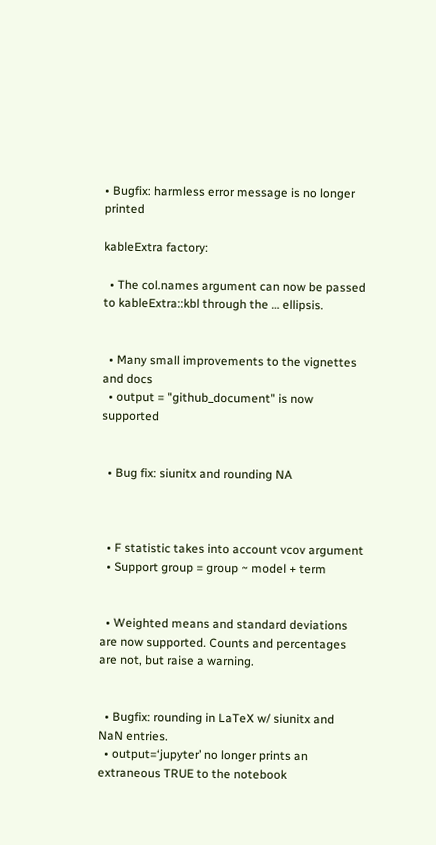• Bugfix: harmless error message is no longer printed

kableExtra factory:

  • The col.names argument can now be passed to kableExtra::kbl through the … ellipsis.


  • Many small improvements to the vignettes and docs
  • output = "github_document" is now supported


  • Bug fix: siunitx and rounding NA



  • F statistic takes into account vcov argument
  • Support group = group ~ model + term


  • Weighted means and standard deviations are now supported. Counts and percentages are not, but raise a warning.


  • Bugfix: rounding in LaTeX w/ siunitx and NaN entries.
  • output=‘jupyter’ no longer prints an extraneous TRUE to the notebook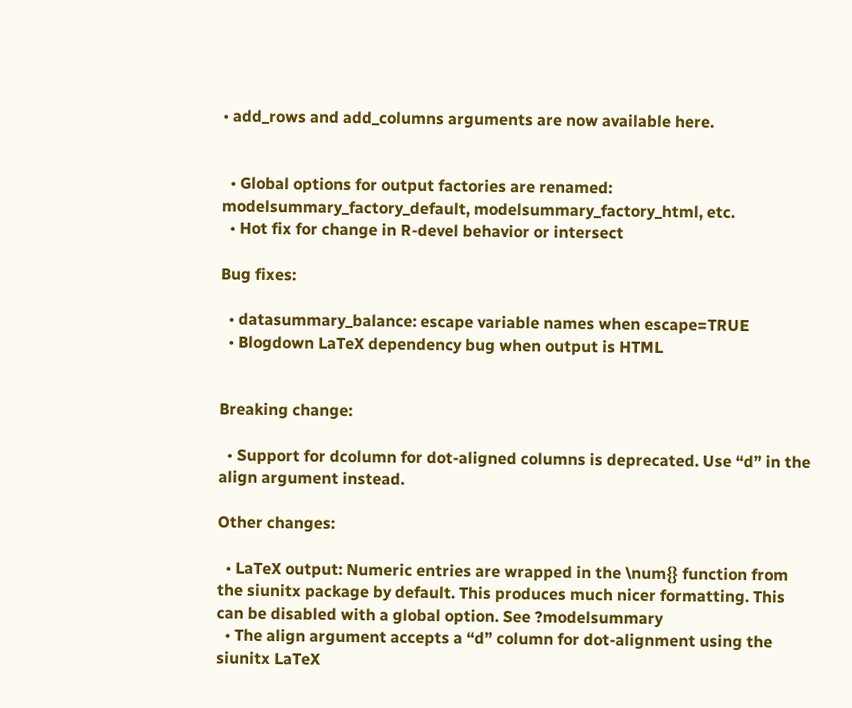• add_rows and add_columns arguments are now available here.


  • Global options for output factories are renamed: modelsummary_factory_default, modelsummary_factory_html, etc.
  • Hot fix for change in R-devel behavior or intersect

Bug fixes:

  • datasummary_balance: escape variable names when escape=TRUE
  • Blogdown LaTeX dependency bug when output is HTML


Breaking change:

  • Support for dcolumn for dot-aligned columns is deprecated. Use “d” in the align argument instead.

Other changes:

  • LaTeX output: Numeric entries are wrapped in the \num{} function from the siunitx package by default. This produces much nicer formatting. This can be disabled with a global option. See ?modelsummary
  • The align argument accepts a “d” column for dot-alignment using the siunitx LaTeX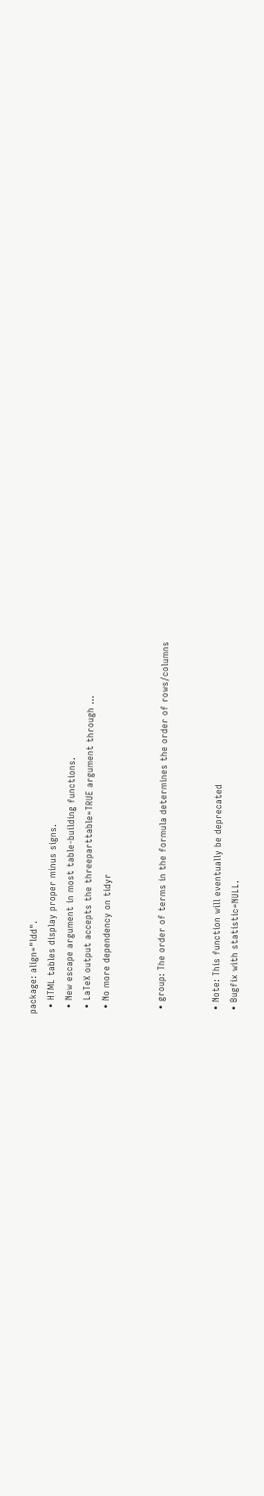package: align="ldd".
  • HTML tables display proper minus signs.
  • New escape argument in most table-building functions.
  • LaTeX output accepts the threeparttable=TRUE argument through ...
  • No more dependency on tidyr


  • group: The order of terms in the formula determines the order of rows/columns


  • Note: This function will eventually be deprecated
  • Bugfix with statistic=NULL.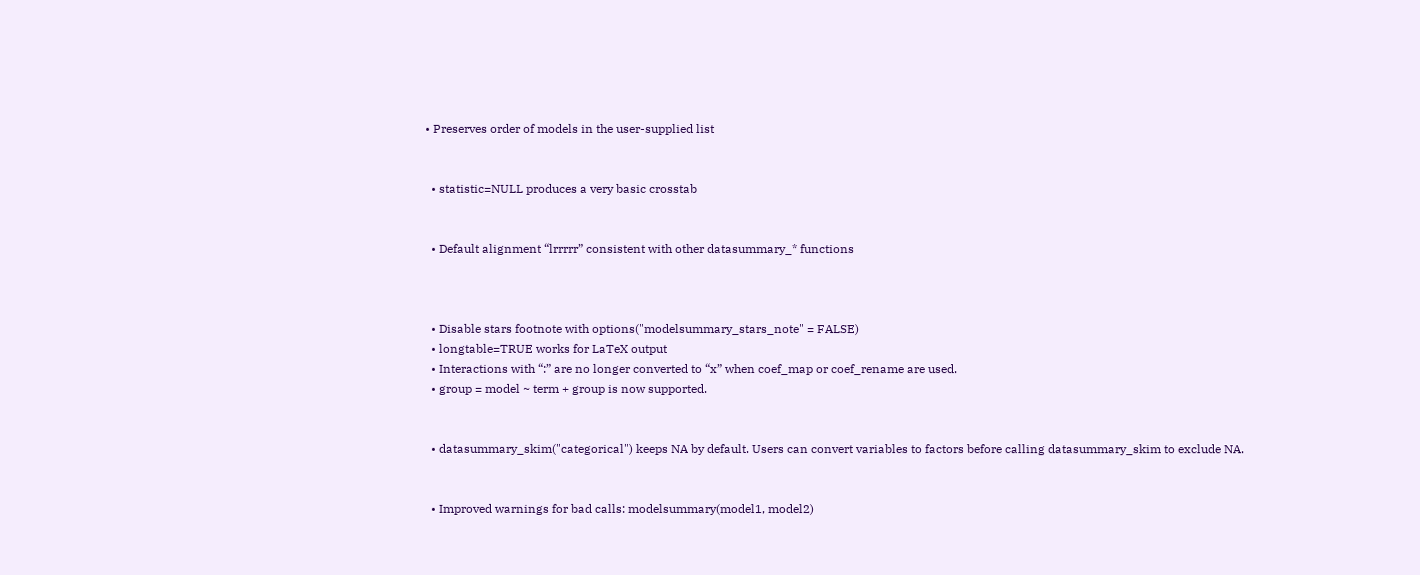• Preserves order of models in the user-supplied list


  • statistic=NULL produces a very basic crosstab


  • Default alignment “lrrrrr” consistent with other datasummary_* functions



  • Disable stars footnote with options("modelsummary_stars_note" = FALSE)
  • longtable=TRUE works for LaTeX output
  • Interactions with “:” are no longer converted to “x” when coef_map or coef_rename are used.
  • group = model ~ term + group is now supported.


  • datasummary_skim("categorical") keeps NA by default. Users can convert variables to factors before calling datasummary_skim to exclude NA.


  • Improved warnings for bad calls: modelsummary(model1, model2)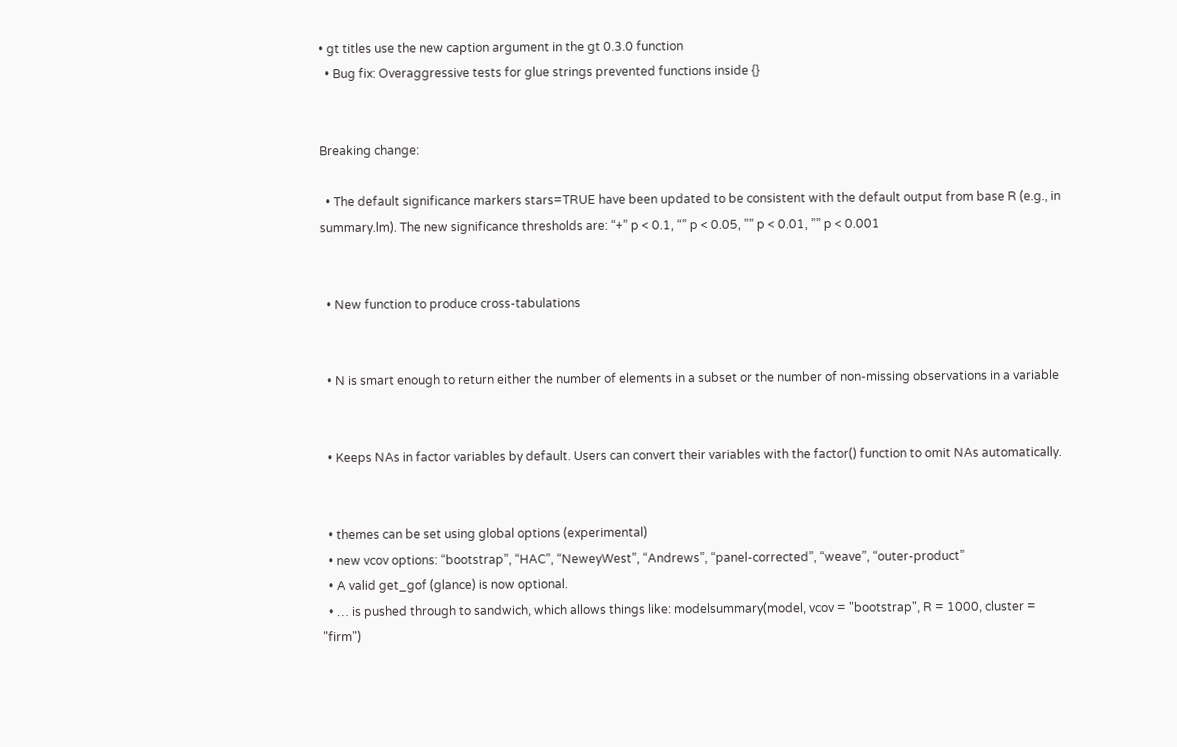• gt titles use the new caption argument in the gt 0.3.0 function
  • Bug fix: Overaggressive tests for glue strings prevented functions inside {}


Breaking change:

  • The default significance markers stars=TRUE have been updated to be consistent with the default output from base R (e.g., in summary.lm). The new significance thresholds are: “+” p < 0.1, “” p < 0.05, ”” p < 0.01, ”” p < 0.001


  • New function to produce cross-tabulations


  • N is smart enough to return either the number of elements in a subset or the number of non-missing observations in a variable


  • Keeps NAs in factor variables by default. Users can convert their variables with the factor() function to omit NAs automatically.


  • themes can be set using global options (experimental)
  • new vcov options: “bootstrap”, “HAC”, “NeweyWest”, “Andrews”, “panel-corrected”, “weave”, “outer-product”
  • A valid get_gof (glance) is now optional.
  • … is pushed through to sandwich, which allows things like: modelsummary(model, vcov = "bootstrap", R = 1000, cluster = "firm")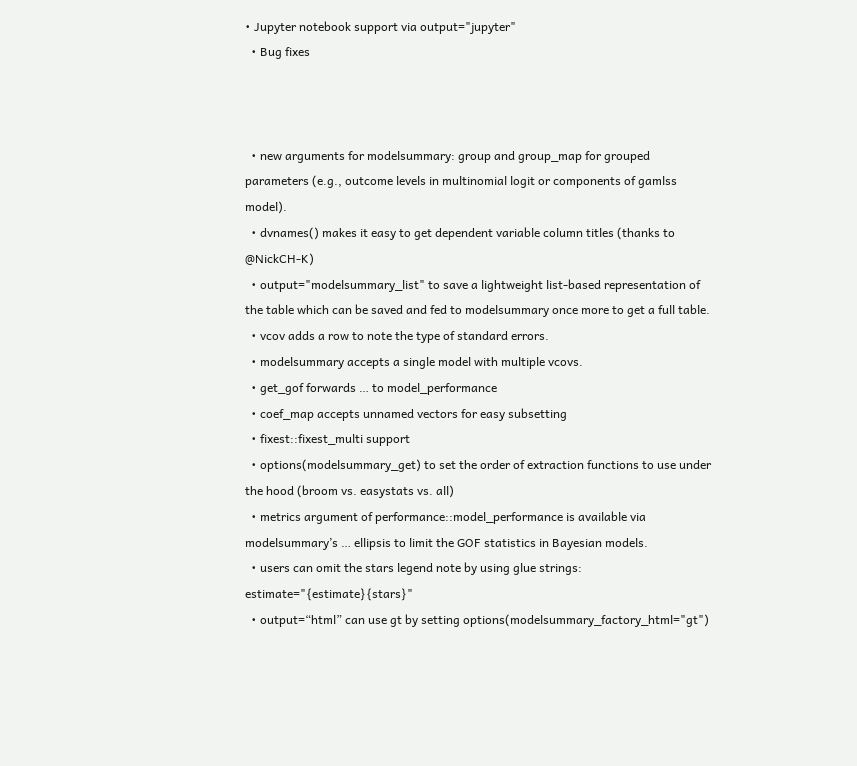• Jupyter notebook support via output="jupyter"
  • Bug fixes



  • new arguments for modelsummary: group and group_map for grouped parameters (e.g., outcome levels in multinomial logit or components of gamlss model).
  • dvnames() makes it easy to get dependent variable column titles (thanks to @NickCH-K)
  • output="modelsummary_list" to save a lightweight list-based representation of the table which can be saved and fed to modelsummary once more to get a full table.
  • vcov adds a row to note the type of standard errors.
  • modelsummary accepts a single model with multiple vcovs.
  • get_gof forwards … to model_performance
  • coef_map accepts unnamed vectors for easy subsetting
  • fixest::fixest_multi support
  • options(modelsummary_get) to set the order of extraction functions to use under the hood (broom vs. easystats vs. all)
  • metrics argument of performance::model_performance is available via modelsummary’s … ellipsis to limit the GOF statistics in Bayesian models.
  • users can omit the stars legend note by using glue strings: estimate="{estimate}{stars}"
  • output=“html” can use gt by setting options(modelsummary_factory_html="gt")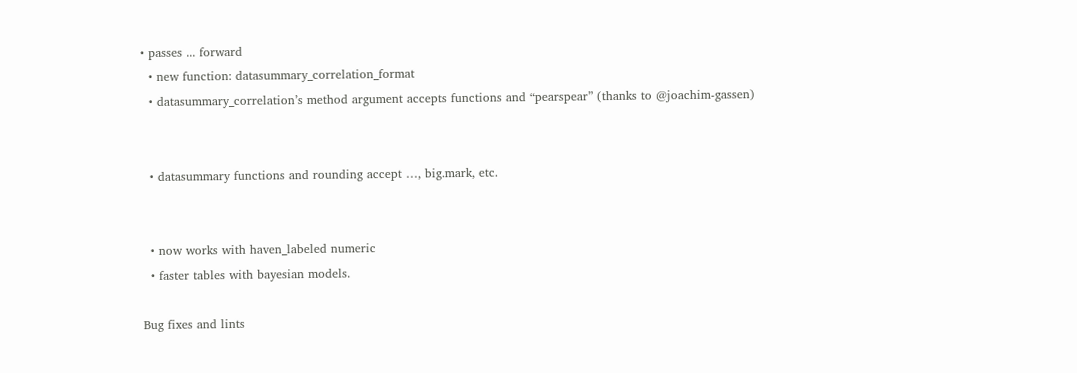• passes ... forward
  • new function: datasummary_correlation_format
  • datasummary_correlation’s method argument accepts functions and “pearspear” (thanks to @joachim-gassen)


  • datasummary functions and rounding accept …, big.mark, etc.


  • now works with haven_labeled numeric
  • faster tables with bayesian models.

Bug fixes and lints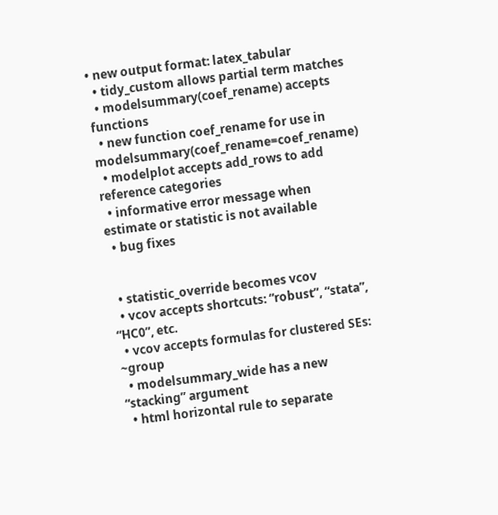• new output format: latex_tabular
  • tidy_custom allows partial term matches
  • modelsummary(coef_rename) accepts functions
  • new function coef_rename for use in modelsummary(coef_rename=coef_rename)
  • modelplot accepts add_rows to add reference categories
  • informative error message when estimate or statistic is not available
  • bug fixes


  • statistic_override becomes vcov
  • vcov accepts shortcuts: “robust”, “stata”, “HC0”, etc.
  • vcov accepts formulas for clustered SEs: ~group
  • modelsummary_wide has a new “stacking” argument
  • html horizontal rule to separate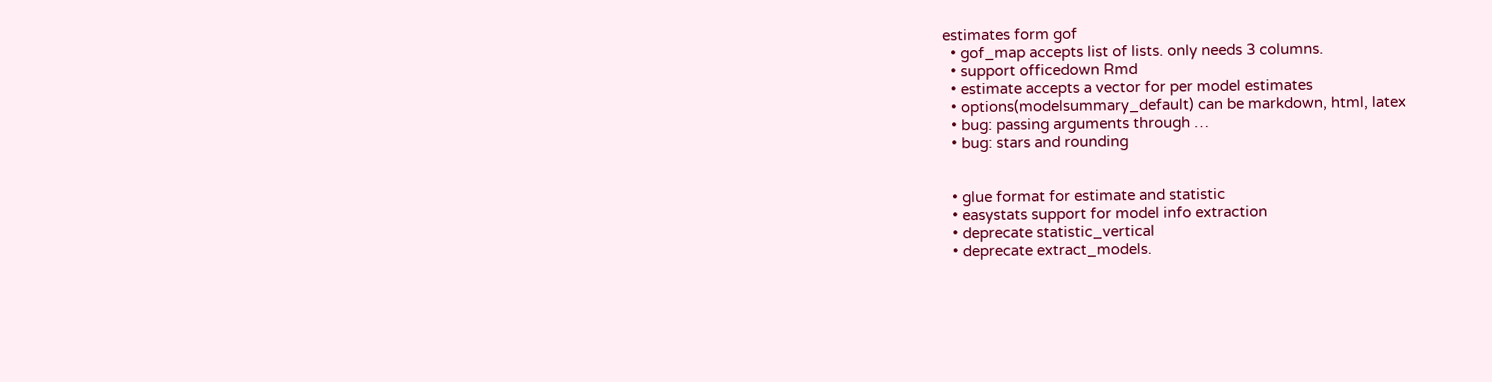estimates form gof
  • gof_map accepts list of lists. only needs 3 columns.
  • support officedown Rmd
  • estimate accepts a vector for per model estimates
  • options(modelsummary_default) can be markdown, html, latex
  • bug: passing arguments through …
  • bug: stars and rounding


  • glue format for estimate and statistic
  • easystats support for model info extraction
  • deprecate statistic_vertical
  • deprecate extract_models.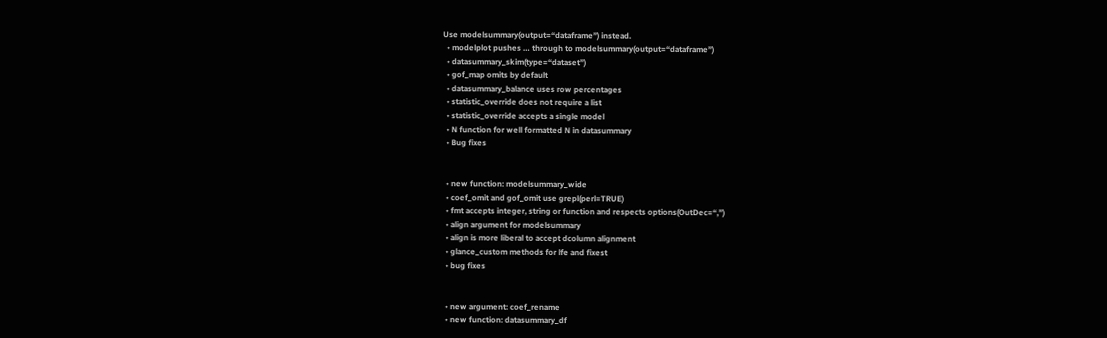Use modelsummary(output=“dataframe”) instead.
  • modelplot pushes … through to modelsummary(output=“dataframe”)
  • datasummary_skim(type=“dataset”)
  • gof_map omits by default
  • datasummary_balance uses row percentages
  • statistic_override does not require a list
  • statistic_override accepts a single model
  • N function for well formatted N in datasummary
  • Bug fixes


  • new function: modelsummary_wide
  • coef_omit and gof_omit use grepl(perl=TRUE)
  • fmt accepts integer, string or function and respects options(OutDec=“,”)
  • align argument for modelsummary
  • align is more liberal to accept dcolumn alignment
  • glance_custom methods for lfe and fixest
  • bug fixes


  • new argument: coef_rename
  • new function: datasummary_df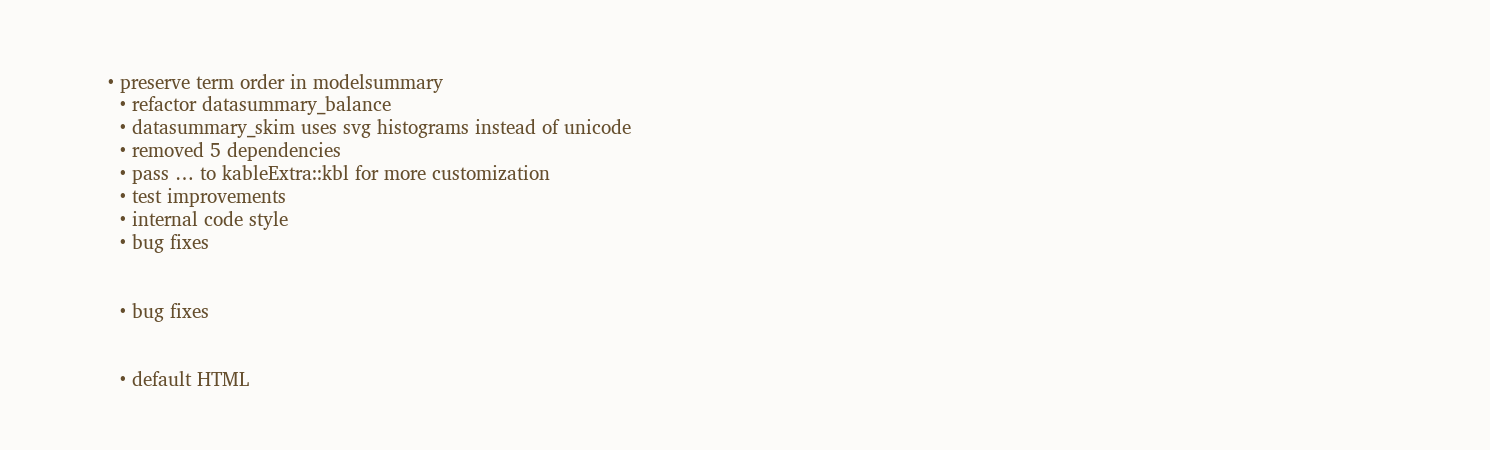• preserve term order in modelsummary
  • refactor datasummary_balance
  • datasummary_skim uses svg histograms instead of unicode
  • removed 5 dependencies
  • pass … to kableExtra::kbl for more customization
  • test improvements
  • internal code style
  • bug fixes


  • bug fixes


  • default HTML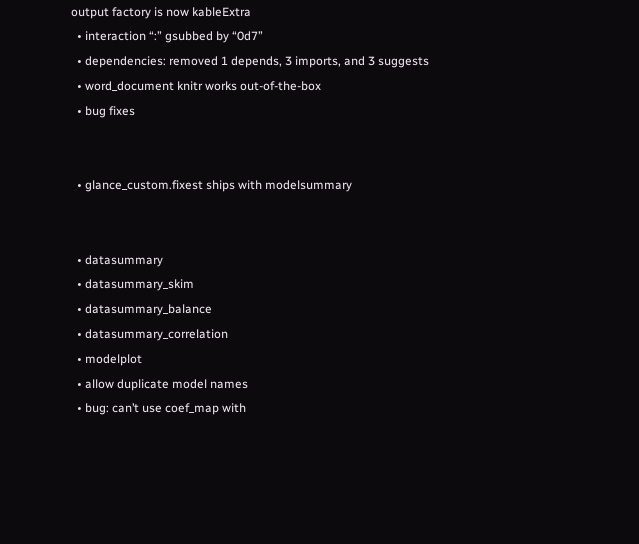output factory is now kableExtra
  • interaction “:” gsubbed by “0d7”
  • dependencies: removed 1 depends, 3 imports, and 3 suggests
  • word_document knitr works out-of-the-box
  • bug fixes


  • glance_custom.fixest ships with modelsummary


  • datasummary
  • datasummary_skim
  • datasummary_balance
  • datasummary_correlation
  • modelplot
  • allow duplicate model names
  • bug: can’t use coef_map with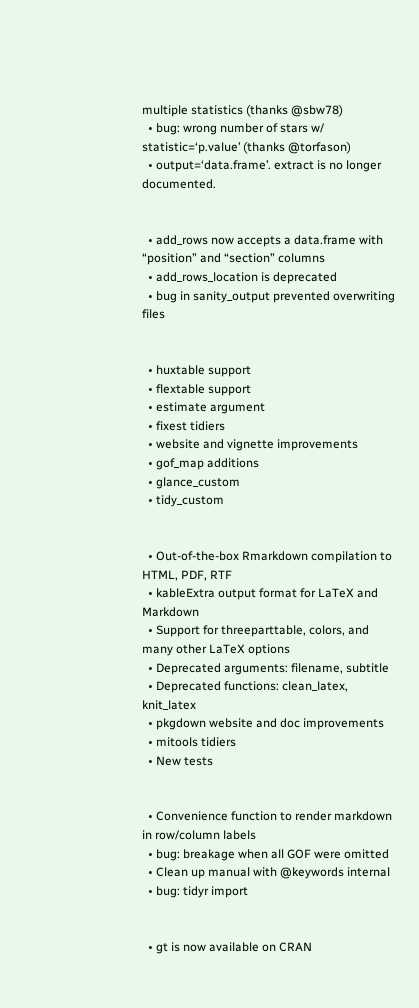multiple statistics (thanks @sbw78)
  • bug: wrong number of stars w/ statistic=‘p.value’ (thanks @torfason)
  • output=‘data.frame’. extract is no longer documented.


  • add_rows now accepts a data.frame with “position” and “section” columns
  • add_rows_location is deprecated
  • bug in sanity_output prevented overwriting files


  • huxtable support
  • flextable support
  • estimate argument
  • fixest tidiers
  • website and vignette improvements
  • gof_map additions
  • glance_custom
  • tidy_custom


  • Out-of-the-box Rmarkdown compilation to HTML, PDF, RTF
  • kableExtra output format for LaTeX and Markdown
  • Support for threeparttable, colors, and many other LaTeX options
  • Deprecated arguments: filename, subtitle
  • Deprecated functions: clean_latex, knit_latex
  • pkgdown website and doc improvements
  • mitools tidiers
  • New tests


  • Convenience function to render markdown in row/column labels
  • bug: breakage when all GOF were omitted
  • Clean up manual with @keywords internal
  • bug: tidyr import


  • gt is now available on CRAN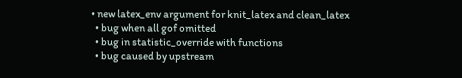• new latex_env argument for knit_latex and clean_latex
  • bug when all gof omitted
  • bug in statistic_override with functions
  • bug caused by upstream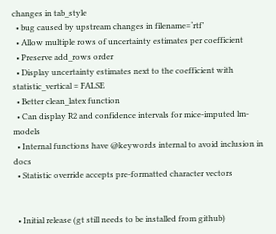changes in tab_style
  • bug caused by upstream changes in filename=‘rtf’
  • Allow multiple rows of uncertainty estimates per coefficient
  • Preserve add_rows order
  • Display uncertainty estimates next to the coefficient with statistic_vertical = FALSE
  • Better clean_latex function
  • Can display R2 and confidence intervals for mice-imputed lm-models
  • Internal functions have @keywords internal to avoid inclusion in docs
  • Statistic override accepts pre-formatted character vectors


  • Initial release (gt still needs to be installed from github)